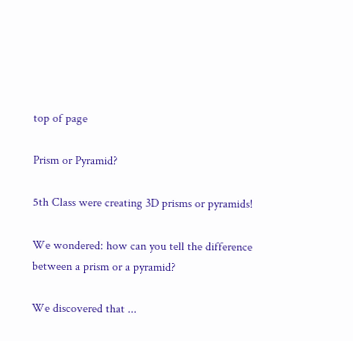top of page

Prism or Pyramid?

5th Class were creating 3D prisms or pyramids!

We wondered: how can you tell the difference between a prism or a pyramid?

We discovered that ...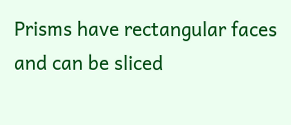Prisms have rectangular faces and can be sliced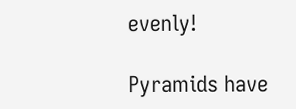evenly!

Pyramids have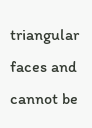triangular faces and cannot be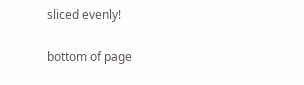sliced evenly!

bottom of page